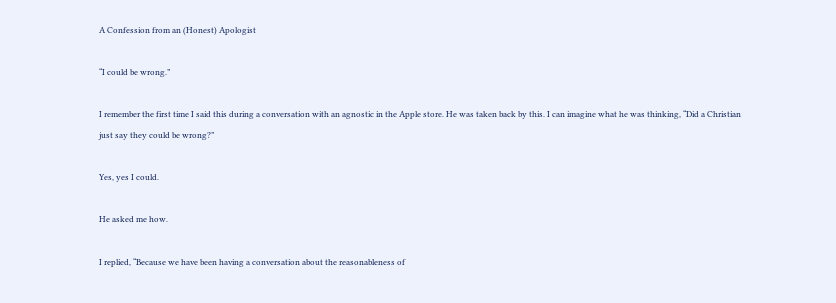A Confession from an (Honest) Apologist

“I could be wrong.”

I remember the first time I said this during a conversation with an agnostic in the Apple store. He was taken back by this. I can imagine what he was thinking, “Did a Christian just say they could be wrong?”

Yes, yes I could.

He asked me how.

I replied, “Because we have been having a conversation about the reasonableness of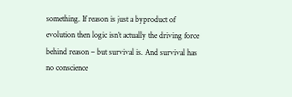something. If reason is just a byproduct of evolution then logic isn’t actually the driving force behind reason – but survival is. And survival has no conscience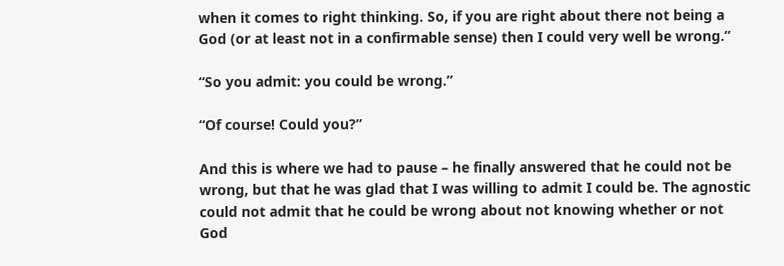when it comes to right thinking. So, if you are right about there not being a God (or at least not in a confirmable sense) then I could very well be wrong.”

“So you admit: you could be wrong.”

“Of course! Could you?”

And this is where we had to pause – he finally answered that he could not be wrong, but that he was glad that I was willing to admit I could be. The agnostic could not admit that he could be wrong about not knowing whether or not God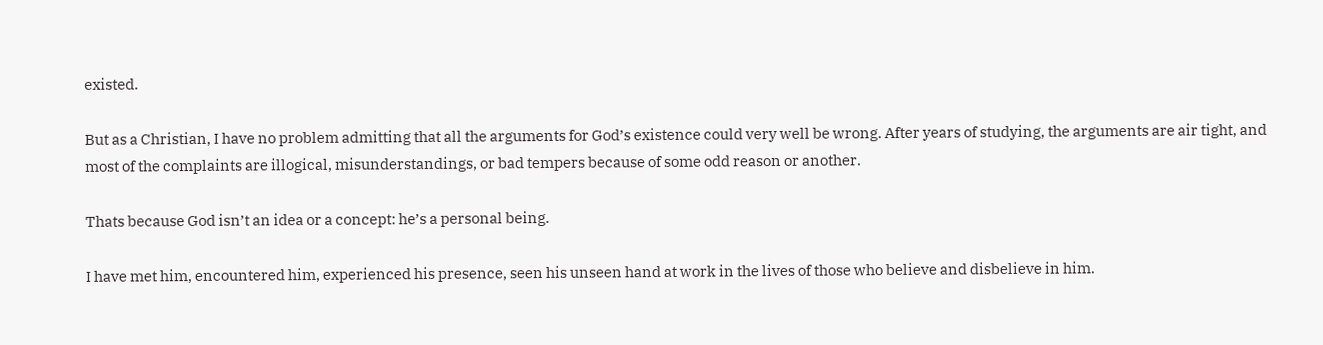existed.

But as a Christian, I have no problem admitting that all the arguments for God’s existence could very well be wrong. After years of studying, the arguments are air tight, and most of the complaints are illogical, misunderstandings, or bad tempers because of some odd reason or another.

Thats because God isn’t an idea or a concept: he’s a personal being.

I have met him, encountered him, experienced his presence, seen his unseen hand at work in the lives of those who believe and disbelieve in him.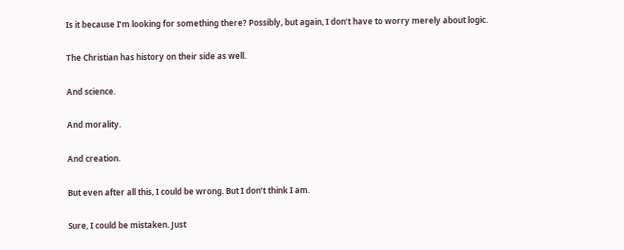Is it because I’m looking for something there? Possibly, but again, I don’t have to worry merely about logic.

The Christian has history on their side as well.

And science.

And morality.

And creation.

But even after all this, I could be wrong. But I don’t think I am.

Sure, I could be mistaken. Just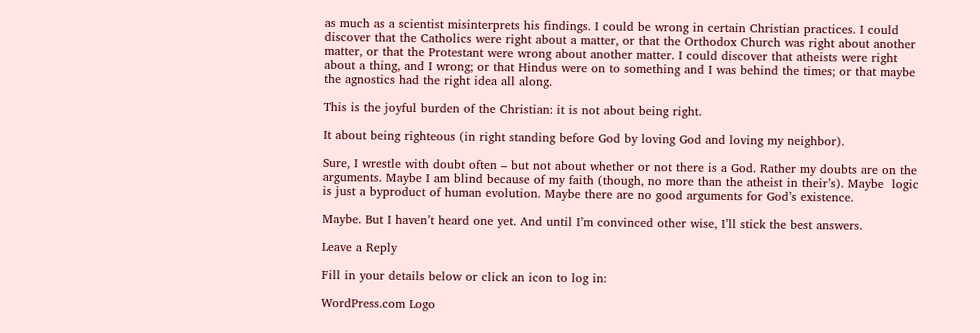as much as a scientist misinterprets his findings. I could be wrong in certain Christian practices. I could discover that the Catholics were right about a matter, or that the Orthodox Church was right about another matter, or that the Protestant were wrong about another matter. I could discover that atheists were right about a thing, and I wrong; or that Hindus were on to something and I was behind the times; or that maybe the agnostics had the right idea all along.

This is the joyful burden of the Christian: it is not about being right.

It about being righteous (in right standing before God by loving God and loving my neighbor).

Sure, I wrestle with doubt often – but not about whether or not there is a God. Rather my doubts are on the arguments. Maybe I am blind because of my faith (though, no more than the atheist in their’s). Maybe  logic is just a byproduct of human evolution. Maybe there are no good arguments for God’s existence.

Maybe. But I haven’t heard one yet. And until I’m convinced other wise, I’ll stick the best answers.

Leave a Reply

Fill in your details below or click an icon to log in:

WordPress.com Logo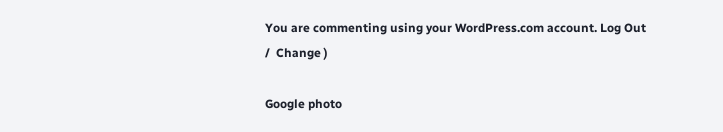You are commenting using your WordPress.com account. Log Out /  Change )

Google photo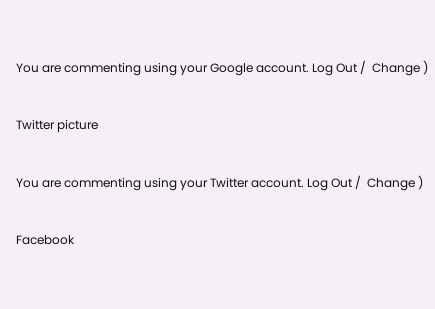You are commenting using your Google account. Log Out /  Change )

Twitter picture

You are commenting using your Twitter account. Log Out /  Change )

Facebook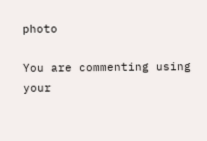photo

You are commenting using your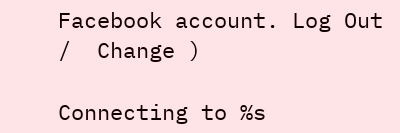Facebook account. Log Out /  Change )

Connecting to %s